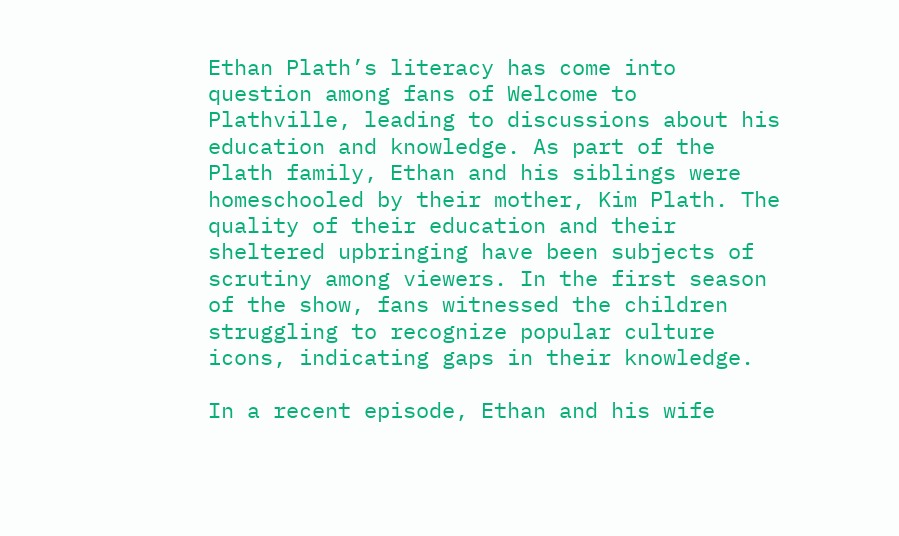Ethan Plath’s literacy has come into question among fans of Welcome to Plathville, leading to discussions about his education and knowledge. As part of the Plath family, Ethan and his siblings were homeschooled by their mother, Kim Plath. The quality of their education and their sheltered upbringing have been subjects of scrutiny among viewers. In the first season of the show, fans witnessed the children struggling to recognize popular culture icons, indicating gaps in their knowledge.

In a recent episode, Ethan and his wife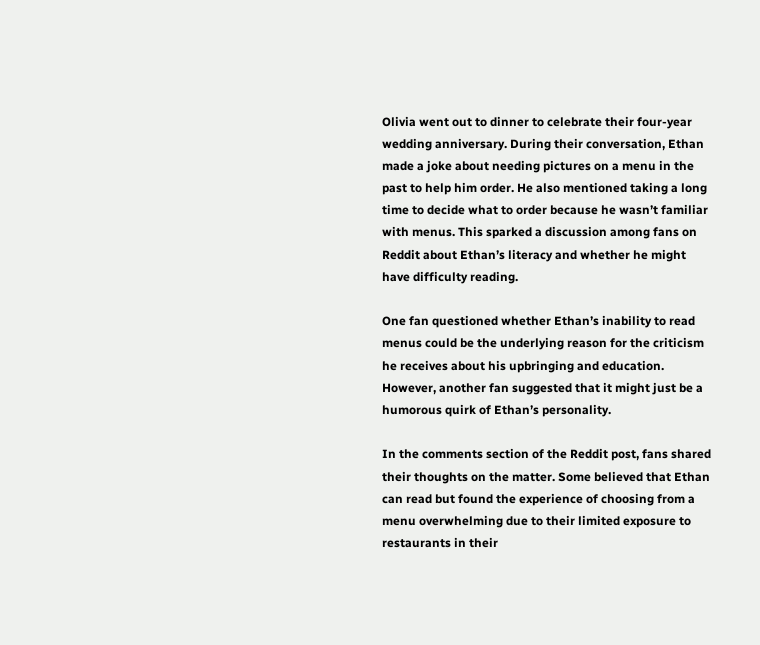Olivia went out to dinner to celebrate their four-year wedding anniversary. During their conversation, Ethan made a joke about needing pictures on a menu in the past to help him order. He also mentioned taking a long time to decide what to order because he wasn’t familiar with menus. This sparked a discussion among fans on Reddit about Ethan’s literacy and whether he might have difficulty reading.

One fan questioned whether Ethan’s inability to read menus could be the underlying reason for the criticism he receives about his upbringing and education. However, another fan suggested that it might just be a humorous quirk of Ethan’s personality.

In the comments section of the Reddit post, fans shared their thoughts on the matter. Some believed that Ethan can read but found the experience of choosing from a menu overwhelming due to their limited exposure to restaurants in their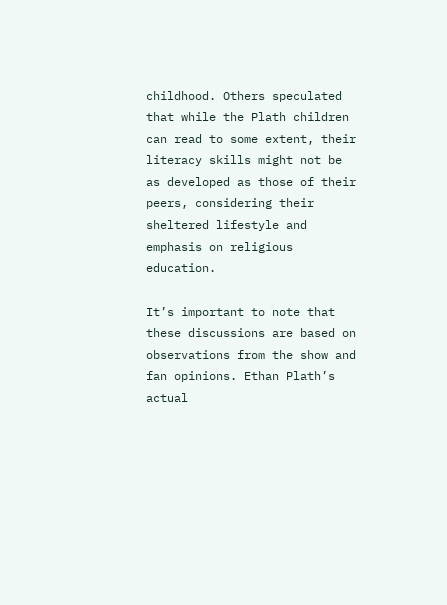childhood. Others speculated that while the Plath children can read to some extent, their literacy skills might not be as developed as those of their peers, considering their sheltered lifestyle and emphasis on religious education.

It’s important to note that these discussions are based on observations from the show and fan opinions. Ethan Plath’s actual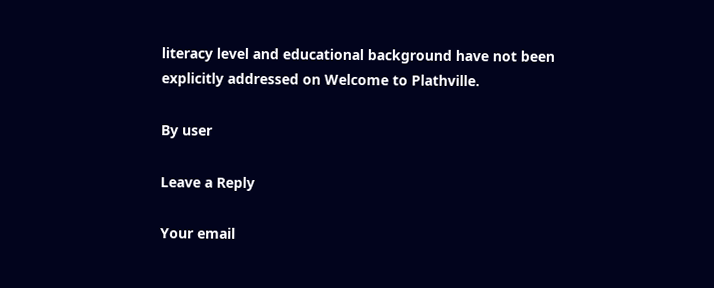literacy level and educational background have not been explicitly addressed on Welcome to Plathville.

By user

Leave a Reply

Your email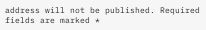address will not be published. Required fields are marked *